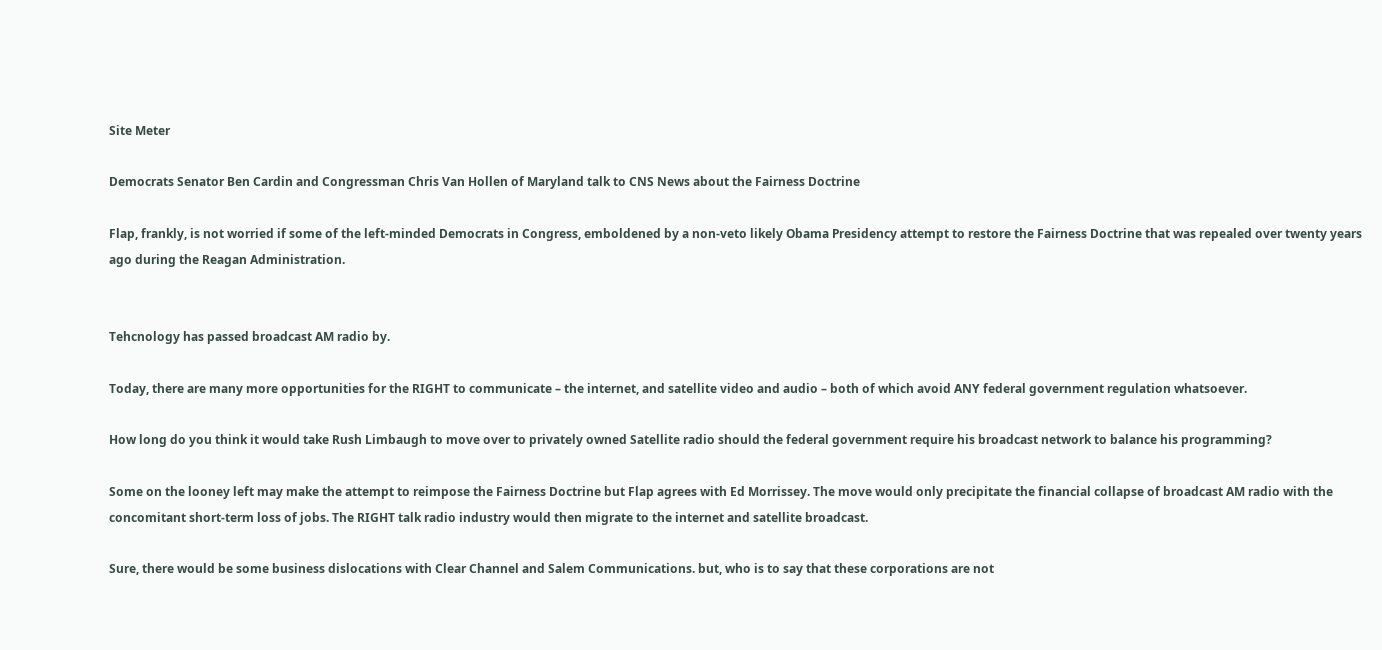Site Meter

Democrats Senator Ben Cardin and Congressman Chris Van Hollen of Maryland talk to CNS News about the Fairness Doctrine

Flap, frankly, is not worried if some of the left-minded Democrats in Congress, emboldened by a non-veto likely Obama Presidency attempt to restore the Fairness Doctrine that was repealed over twenty years ago during the Reagan Administration.


Tehcnology has passed broadcast AM radio by.

Today, there are many more opportunities for the RIGHT to communicate – the internet, and satellite video and audio – both of which avoid ANY federal government regulation whatsoever.

How long do you think it would take Rush Limbaugh to move over to privately owned Satellite radio should the federal government require his broadcast network to balance his programming?

Some on the looney left may make the attempt to reimpose the Fairness Doctrine but Flap agrees with Ed Morrissey. The move would only precipitate the financial collapse of broadcast AM radio with the concomitant short-term loss of jobs. The RIGHT talk radio industry would then migrate to the internet and satellite broadcast.

Sure, there would be some business dislocations with Clear Channel and Salem Communications. but, who is to say that these corporations are not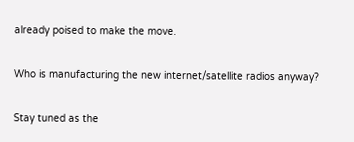already poised to make the move.

Who is manufacturing the new internet/satellite radios anyway?

Stay tuned as the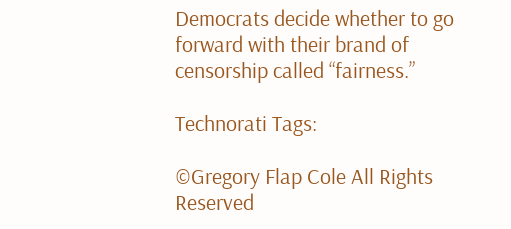Democrats decide whether to go forward with their brand of censorship called “fairness.”

Technorati Tags:

©Gregory Flap Cole All Rights Reserved